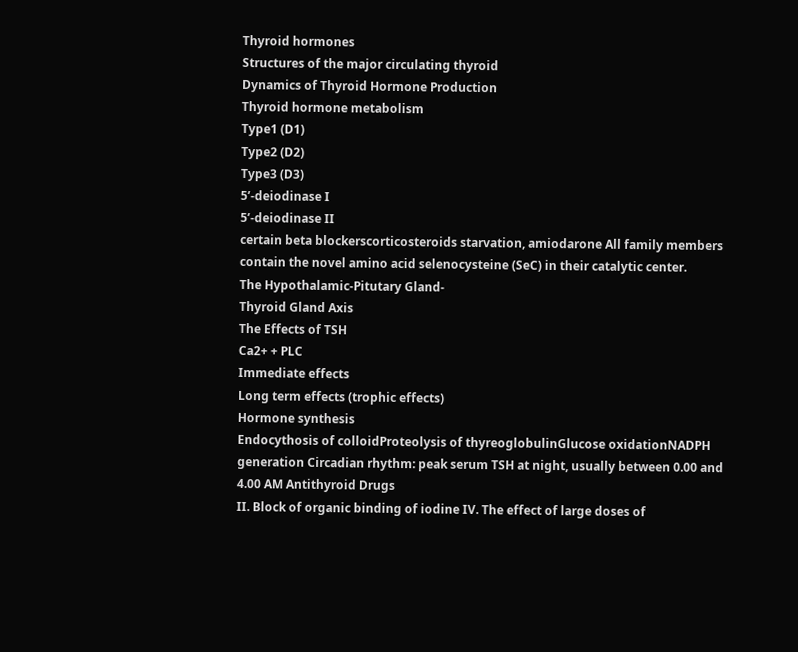Thyroid hormones
Structures of the major circulating thyroid
Dynamics of Thyroid Hormone Production
Thyroid hormone metabolism
Type1 (D1)
Type2 (D2)
Type3 (D3)
5’-deiodinase I
5’-deiodinase II
certain beta blockerscorticosteroids starvation, amiodarone All family members contain the novel amino acid selenocysteine (SeC) in their catalytic center.
The Hypothalamic-Pitutary Gland-
Thyroid Gland Axis
The Effects of TSH
Ca2+ + PLC
Immediate effects
Long term effects (trophic effects)
Hormone synthesis
Endocythosis of colloidProteolysis of thyreoglobulinGlucose oxidationNADPH generation Circadian rhythm: peak serum TSH at night, usually between 0.00 and 4.00 AM Antithyroid Drugs
II. Block of organic binding of iodine IV. The effect of large doses of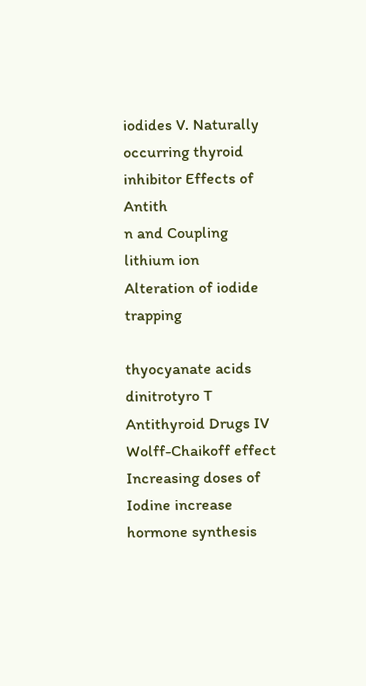iodides V. Naturally occurring thyroid inhibitor Effects of Antith
n and Coupling
lithium ion
Alteration of iodide trapping

thyocyanate acids
dinitrotyro T
Antithyroid Drugs IV
Wolff-Chaikoff effect
Increasing doses of Iodine increase hormone synthesis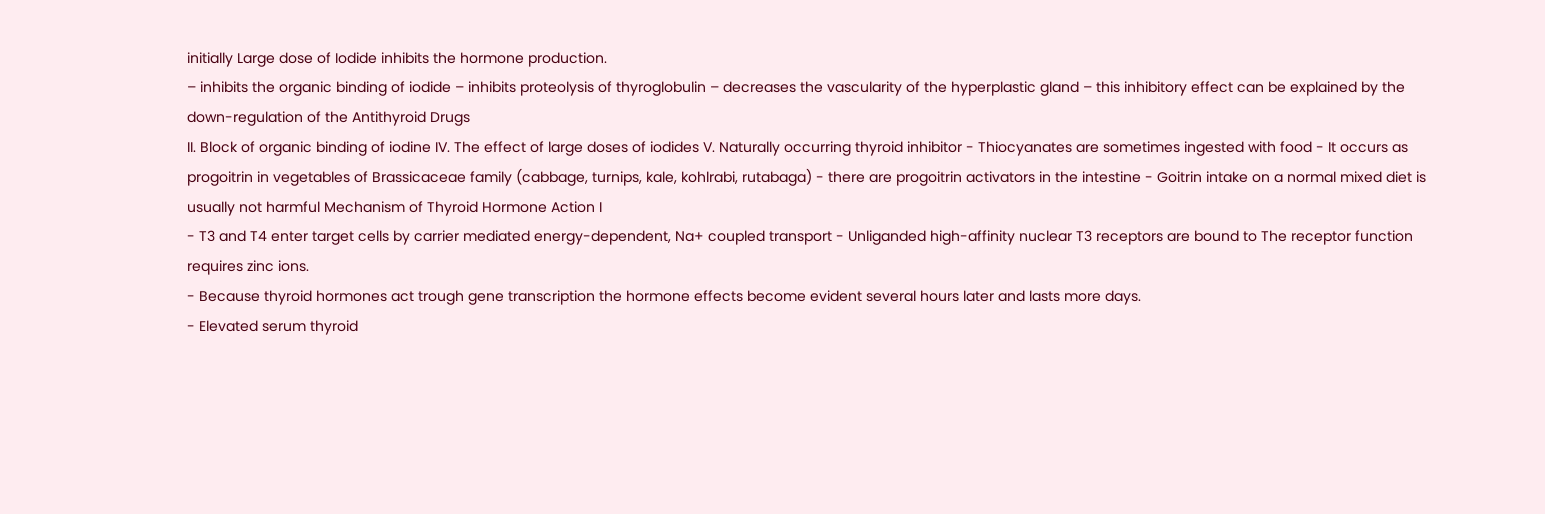initially Large dose of Iodide inhibits the hormone production.
– inhibits the organic binding of iodide – inhibits proteolysis of thyroglobulin – decreases the vascularity of the hyperplastic gland – this inhibitory effect can be explained by the down-regulation of the Antithyroid Drugs
II. Block of organic binding of iodine IV. The effect of large doses of iodides V. Naturally occurring thyroid inhibitor - Thiocyanates are sometimes ingested with food - It occurs as progoitrin in vegetables of Brassicaceae family (cabbage, turnips, kale, kohlrabi, rutabaga) - there are progoitrin activators in the intestine - Goitrin intake on a normal mixed diet is usually not harmful Mechanism of Thyroid Hormone Action I
- T3 and T4 enter target cells by carrier mediated energy-dependent, Na+ coupled transport - Unliganded high-affinity nuclear T3 receptors are bound to The receptor function requires zinc ions.
- Because thyroid hormones act trough gene transcription the hormone effects become evident several hours later and lasts more days.
- Elevated serum thyroid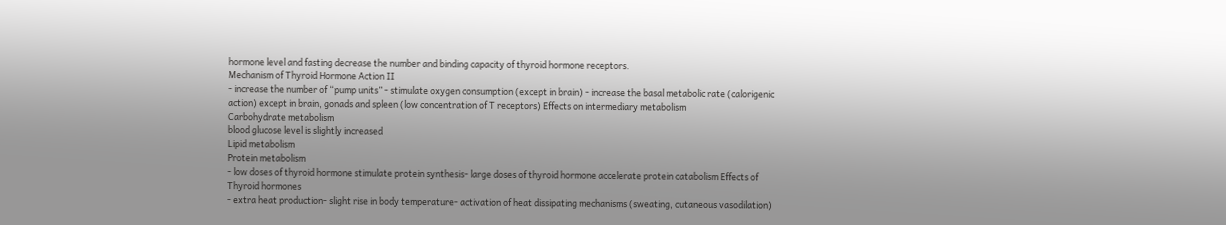hormone level and fasting decrease the number and binding capacity of thyroid hormone receptors.
Mechanism of Thyroid Hormone Action II
- increase the number of “pump units” - stimulate oxygen consumption (except in brain) - increase the basal metabolic rate (calorigenic action) except in brain, gonads and spleen (low concentration of T receptors) Effects on intermediary metabolism
Carbohydrate metabolism
blood glucose level is slightly increased
Lipid metabolism
Protein metabolism
- low doses of thyroid hormone stimulate protein synthesis- large doses of thyroid hormone accelerate protein catabolism Effects of Thyroid hormones
- extra heat production- slight rise in body temperature- activation of heat dissipating mechanisms (sweating, cutaneous vasodilation)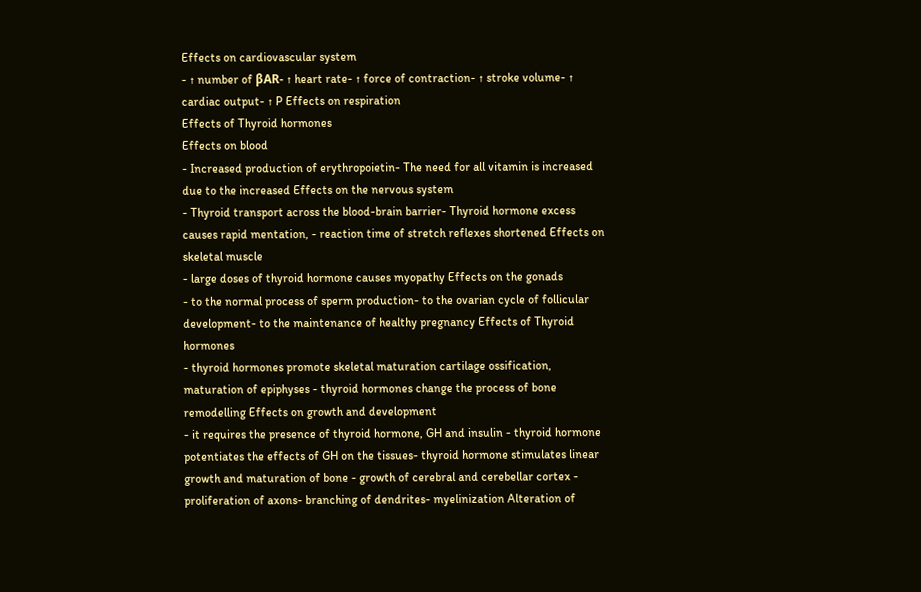Effects on cardiovascular system
- ↑ number of βAR- ↑ heart rate- ↑ force of contraction- ↑ stroke volume- ↑ cardiac output- ↑ P Effects on respiration
Effects of Thyroid hormones
Effects on blood
- Increased production of erythropoietin- The need for all vitamin is increased due to the increased Effects on the nervous system
- Thyroid transport across the blood-brain barrier- Thyroid hormone excess causes rapid mentation, - reaction time of stretch reflexes shortened Effects on skeletal muscle
- large doses of thyroid hormone causes myopathy Effects on the gonads
- to the normal process of sperm production- to the ovarian cycle of follicular development- to the maintenance of healthy pregnancy Effects of Thyroid hormones
- thyroid hormones promote skeletal maturation cartilage ossification, maturation of epiphyses - thyroid hormones change the process of bone remodelling Effects on growth and development
- it requires the presence of thyroid hormone, GH and insulin - thyroid hormone potentiates the effects of GH on the tissues- thyroid hormone stimulates linear growth and maturation of bone - growth of cerebral and cerebellar cortex - proliferation of axons- branching of dendrites- myelinization Alteration of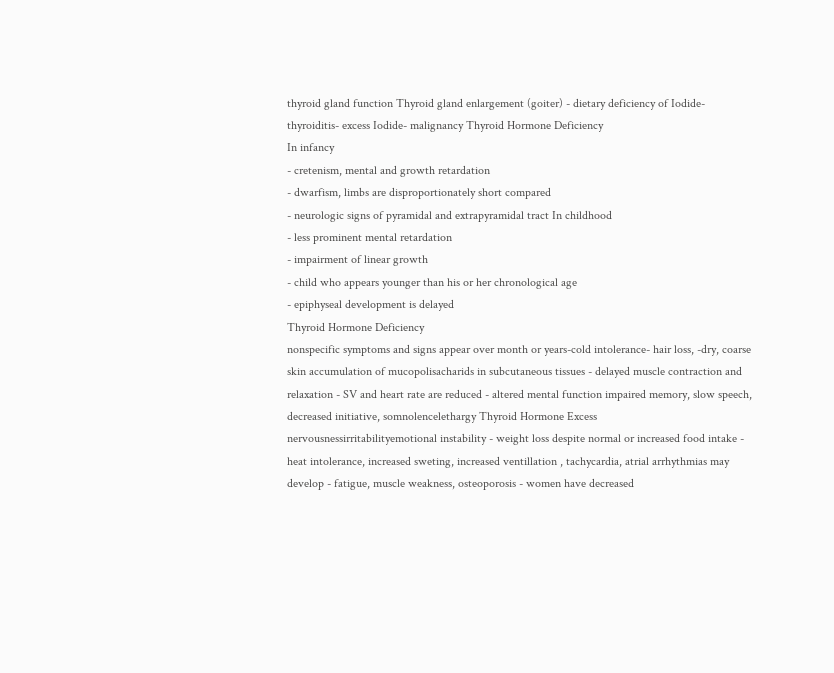thyroid gland function Thyroid gland enlargement (goiter) - dietary deficiency of Iodide- thyroiditis- excess Iodide- malignancy Thyroid Hormone Deficiency
In infancy
- cretenism, mental and growth retardation
- dwarfism, limbs are disproportionately short compared
- neurologic signs of pyramidal and extrapyramidal tract In childhood
- less prominent mental retardation
- impairment of linear growth
- child who appears younger than his or her chronological age
- epiphyseal development is delayed
Thyroid Hormone Deficiency
nonspecific symptoms and signs appear over month or years-cold intolerance- hair loss, -dry, coarse skin accumulation of mucopolisacharids in subcutaneous tissues - delayed muscle contraction and relaxation - SV and heart rate are reduced - altered mental function impaired memory, slow speech, decreased initiative, somnolencelethargy Thyroid Hormone Excess
nervousnessirritabilityemotional instability - weight loss despite normal or increased food intake - heat intolerance, increased sweting, increased ventillation , tachycardia, atrial arrhythmias may develop - fatigue, muscle weakness, osteoporosis - women have decreased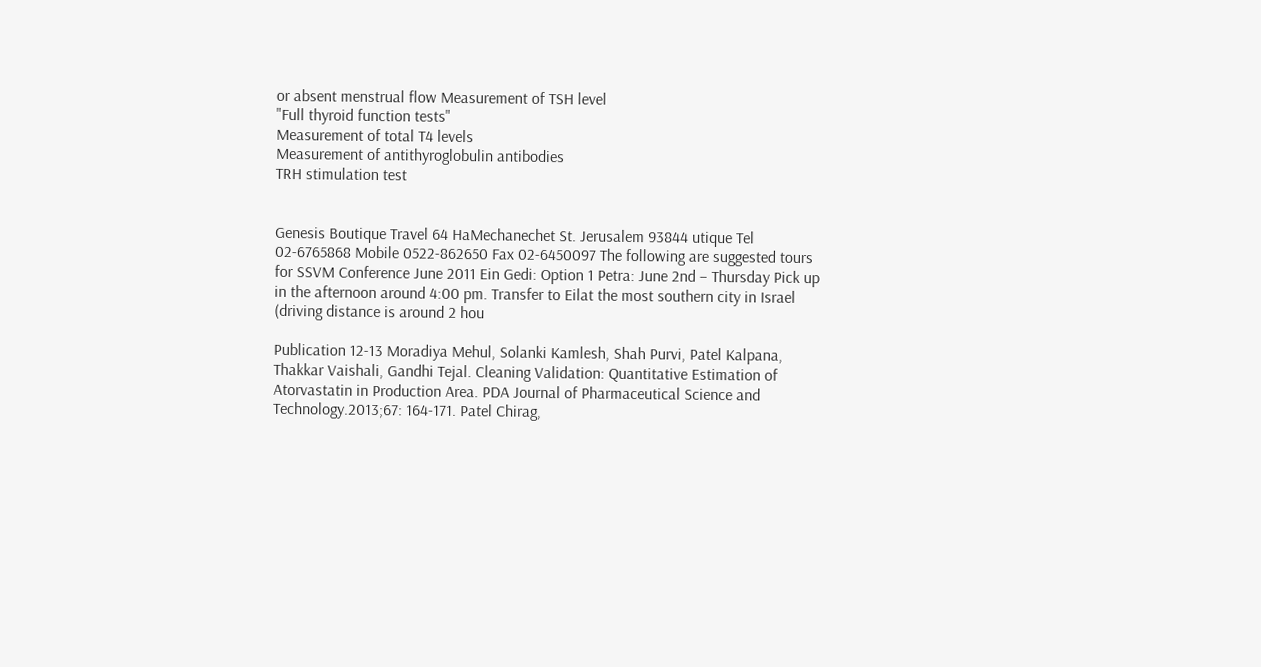or absent menstrual flow Measurement of TSH level
"Full thyroid function tests"
Measurement of total T4 levels
Measurement of antithyroglobulin antibodies
TRH stimulation test


Genesis Boutique Travel 64 HaMechanechet St. Jerusalem 93844 utique Tel 02-6765868 Mobile 0522-862650 Fax 02-6450097 The following are suggested tours for SSVM Conference June 2011 Ein Gedi: Option 1 Petra: June 2nd – Thursday Pick up in the afternoon around 4:00 pm. Transfer to Eilat the most southern city in Israel (driving distance is around 2 hou

Publication 12-13 Moradiya Mehul, Solanki Kamlesh, Shah Purvi, Patel Kalpana, Thakkar Vaishali, Gandhi Tejal. Cleaning Validation: Quantitative Estimation of Atorvastatin in Production Area. PDA Journal of Pharmaceutical Science and Technology.2013;67: 164-171. Patel Chirag,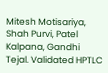Mitesh Motisariya, Shah Purvi, Patel Kalpana, Gandhi Tejal. Validated HPTLC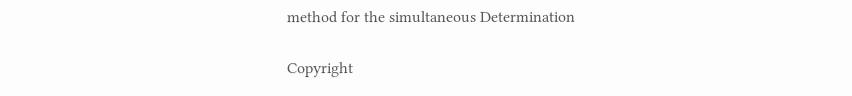method for the simultaneous Determination

Copyright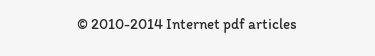© 2010-2014 Internet pdf articles